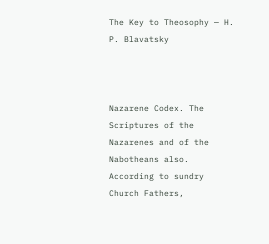The Key to Theosophy — H. P. Blavatsky



Nazarene Codex. The Scriptures of the Nazarenes and of the Nabotheans also. According to sundry Church Fathers,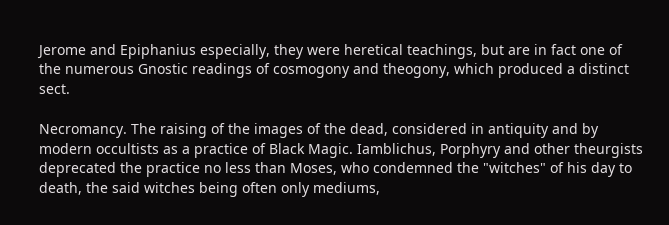Jerome and Epiphanius especially, they were heretical teachings, but are in fact one of the numerous Gnostic readings of cosmogony and theogony, which produced a distinct sect.

Necromancy. The raising of the images of the dead, considered in antiquity and by modern occultists as a practice of Black Magic. Iamblichus, Porphyry and other theurgists deprecated the practice no less than Moses, who condemned the "witches" of his day to death, the said witches being often only mediums,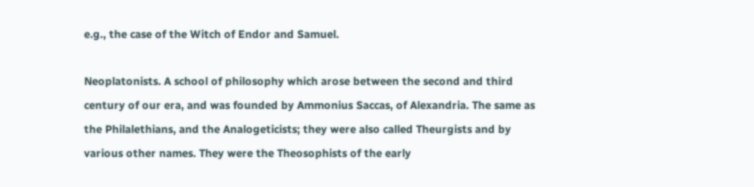e.g., the case of the Witch of Endor and Samuel.

Neoplatonists. A school of philosophy which arose between the second and third century of our era, and was founded by Ammonius Saccas, of Alexandria. The same as the Philalethians, and the Analogeticists; they were also called Theurgists and by various other names. They were the Theosophists of the early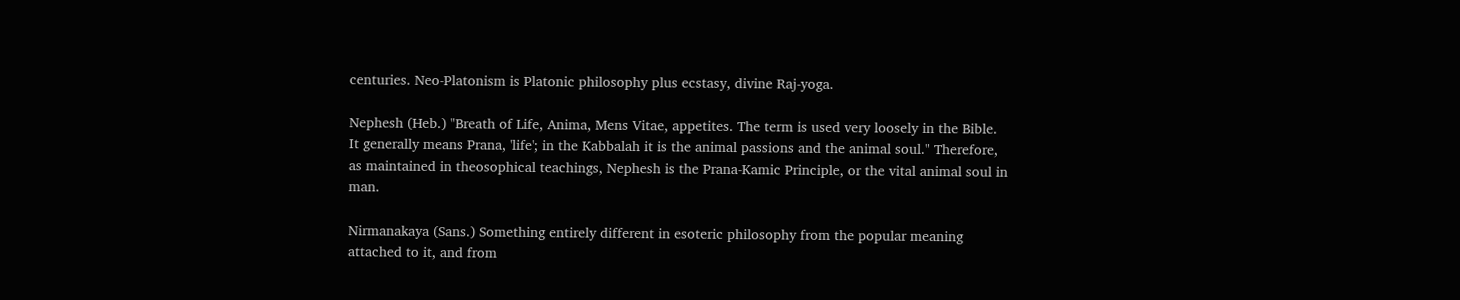centuries. Neo-Platonism is Platonic philosophy plus ecstasy, divine Raj-yoga.

Nephesh (Heb.) "Breath of Life, Anima, Mens Vitae, appetites. The term is used very loosely in the Bible. It generally means Prana, 'life'; in the Kabbalah it is the animal passions and the animal soul." Therefore, as maintained in theosophical teachings, Nephesh is the Prana-Kamic Principle, or the vital animal soul in man.

Nirmanakaya (Sans.) Something entirely different in esoteric philosophy from the popular meaning attached to it, and from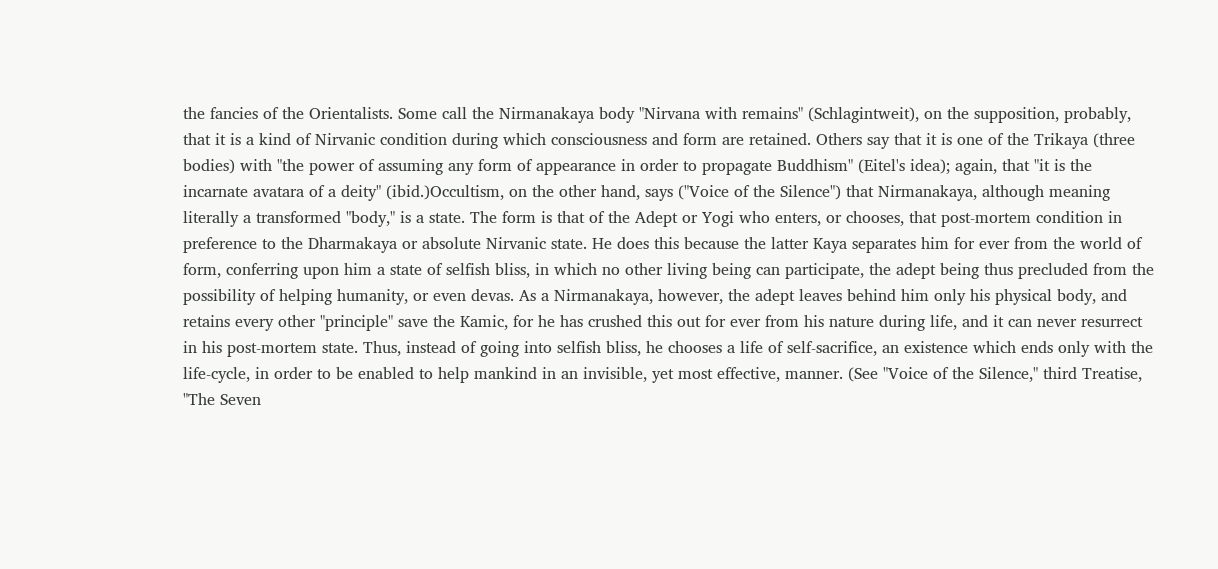the fancies of the Orientalists. Some call the Nirmanakaya body "Nirvana with remains" (Schlagintweit), on the supposition, probably, that it is a kind of Nirvanic condition during which consciousness and form are retained. Others say that it is one of the Trikaya (three bodies) with "the power of assuming any form of appearance in order to propagate Buddhism" (Eitel's idea); again, that "it is the incarnate avatara of a deity" (ibid.)Occultism, on the other hand, says ("Voice of the Silence") that Nirmanakaya, although meaning literally a transformed "body," is a state. The form is that of the Adept or Yogi who enters, or chooses, that post-mortem condition in preference to the Dharmakaya or absolute Nirvanic state. He does this because the latter Kaya separates him for ever from the world of form, conferring upon him a state of selfish bliss, in which no other living being can participate, the adept being thus precluded from the possibility of helping humanity, or even devas. As a Nirmanakaya, however, the adept leaves behind him only his physical body, and retains every other "principle" save the Kamic, for he has crushed this out for ever from his nature during life, and it can never resurrect in his post-mortem state. Thus, instead of going into selfish bliss, he chooses a life of self-sacrifice, an existence which ends only with the life-cycle, in order to be enabled to help mankind in an invisible, yet most effective, manner. (See "Voice of the Silence," third Treatise, "The Seven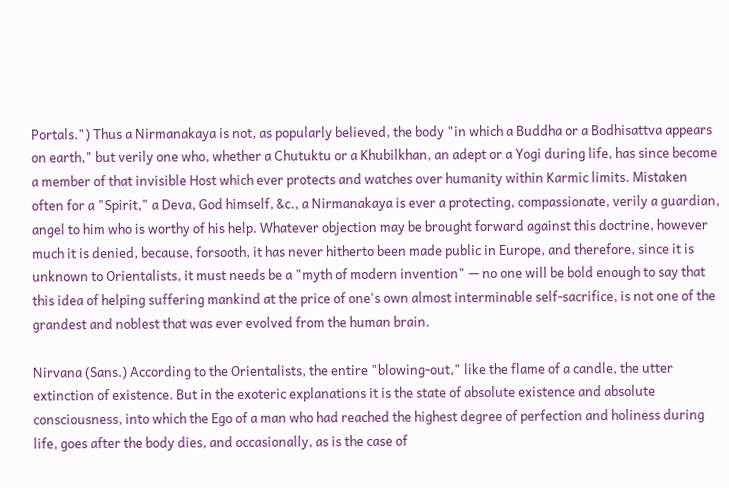Portals.") Thus a Nirmanakaya is not, as popularly believed, the body "in which a Buddha or a Bodhisattva appears on earth," but verily one who, whether a Chutuktu or a Khubilkhan, an adept or a Yogi during life, has since become a member of that invisible Host which ever protects and watches over humanity within Karmic limits. Mistaken often for a "Spirit," a Deva, God himself, &c., a Nirmanakaya is ever a protecting, compassionate, verily a guardian, angel to him who is worthy of his help. Whatever objection may be brought forward against this doctrine, however much it is denied, because, forsooth, it has never hitherto been made public in Europe, and therefore, since it is unknown to Orientalists, it must needs be a "myth of modern invention" — no one will be bold enough to say that this idea of helping suffering mankind at the price of one's own almost interminable self-sacrifice, is not one of the grandest and noblest that was ever evolved from the human brain.

Nirvana (Sans.) According to the Orientalists, the entire "blowing-out," like the flame of a candle, the utter extinction of existence. But in the exoteric explanations it is the state of absolute existence and absolute consciousness, into which the Ego of a man who had reached the highest degree of perfection and holiness during life, goes after the body dies, and occasionally, as is the case of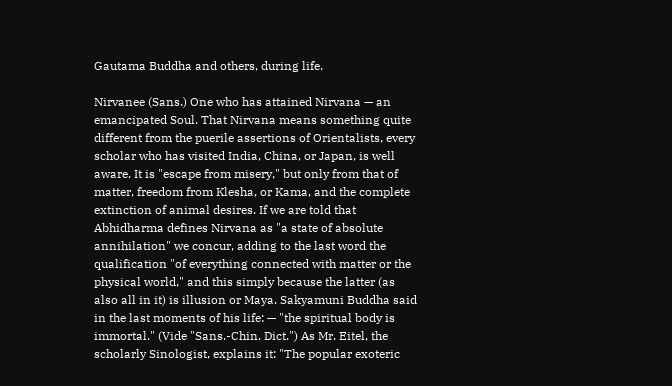Gautama Buddha and others, during life.

Nirvanee (Sans.) One who has attained Nirvana — an emancipated Soul. That Nirvana means something quite different from the puerile assertions of Orientalists, every scholar who has visited India, China, or Japan, is well aware. It is "escape from misery," but only from that of matter, freedom from Klesha, or Kama, and the complete extinction of animal desires. If we are told that Abhidharma defines Nirvana as "a state of absolute annihilation" we concur, adding to the last word the qualification "of everything connected with matter or the physical world," and this simply because the latter (as also all in it) is illusion or Maya. Sakyamuni Buddha said in the last moments of his life: — "the spiritual body is immortal." (Vide "Sans.-Chin. Dict.") As Mr. Eitel, the scholarly Sinologist, explains it: "The popular exoteric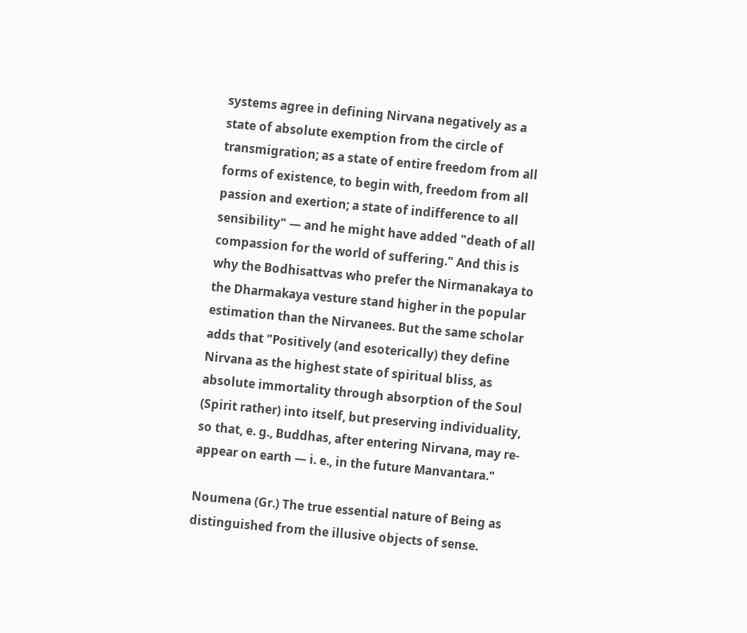systems agree in defining Nirvana negatively as a state of absolute exemption from the circle of transmigration; as a state of entire freedom from all forms of existence, to begin with, freedom from all passion and exertion; a state of indifference to all sensibility" — and he might have added "death of all compassion for the world of suffering." And this is why the Bodhisattvas who prefer the Nirmanakaya to the Dharmakaya vesture stand higher in the popular estimation than the Nirvanees. But the same scholar adds that "Positively (and esoterically) they define Nirvana as the highest state of spiritual bliss, as absolute immortality through absorption of the Soul (Spirit rather) into itself, but preserving individuality, so that, e. g., Buddhas, after entering Nirvana, may re-appear on earth — i. e., in the future Manvantara."

Noumena (Gr.) The true essential nature of Being as distinguished from the illusive objects of sense.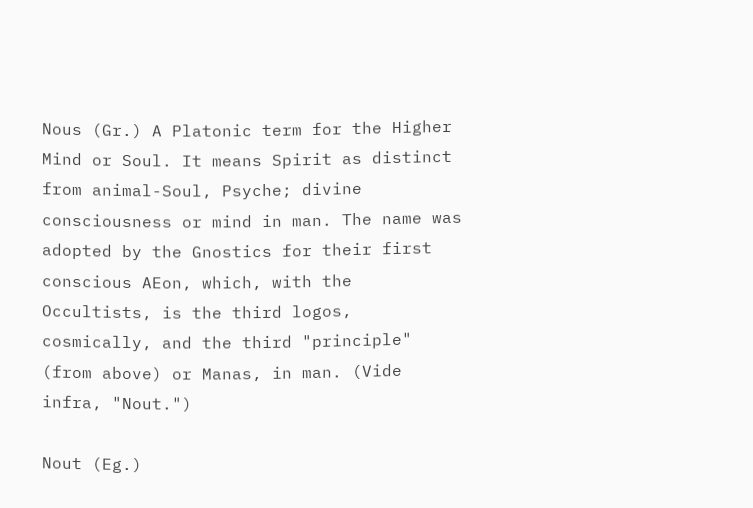Nous (Gr.) A Platonic term for the Higher Mind or Soul. It means Spirit as distinct from animal-Soul, Psyche; divine consciousness or mind in man. The name was adopted by the Gnostics for their first conscious AEon, which, with the Occultists, is the third logos, cosmically, and the third "principle" (from above) or Manas, in man. (Vide infra, "Nout.")

Nout (Eg.)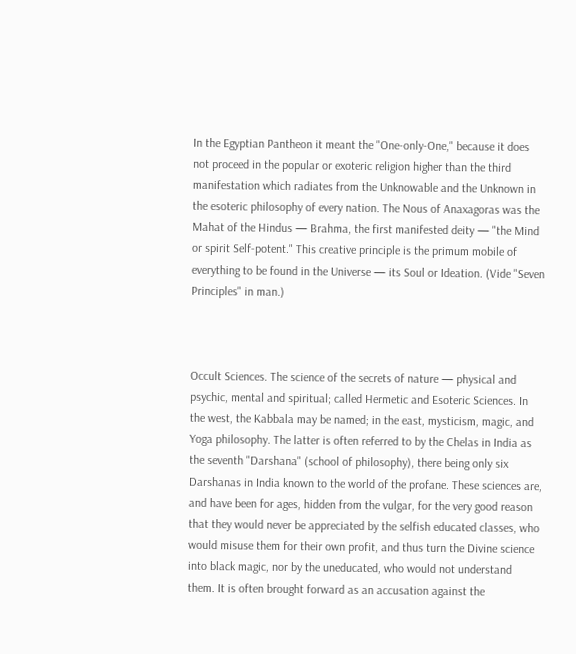In the Egyptian Pantheon it meant the "One-only-One," because it does not proceed in the popular or exoteric religion higher than the third manifestation which radiates from the Unknowable and the Unknown in the esoteric philosophy of every nation. The Nous of Anaxagoras was the Mahat of the Hindus — Brahma, the first manifested deity — "the Mind or spirit Self-potent." This creative principle is the primum mobile of everything to be found in the Universe — its Soul or Ideation. (Vide "Seven Principles" in man.)



Occult Sciences. The science of the secrets of nature — physical and psychic, mental and spiritual; called Hermetic and Esoteric Sciences. In the west, the Kabbala may be named; in the east, mysticism, magic, and Yoga philosophy. The latter is often referred to by the Chelas in India as the seventh "Darshana" (school of philosophy), there being only six Darshanas in India known to the world of the profane. These sciences are, and have been for ages, hidden from the vulgar, for the very good reason that they would never be appreciated by the selfish educated classes, who would misuse them for their own profit, and thus turn the Divine science into black magic, nor by the uneducated, who would not understand them. It is often brought forward as an accusation against the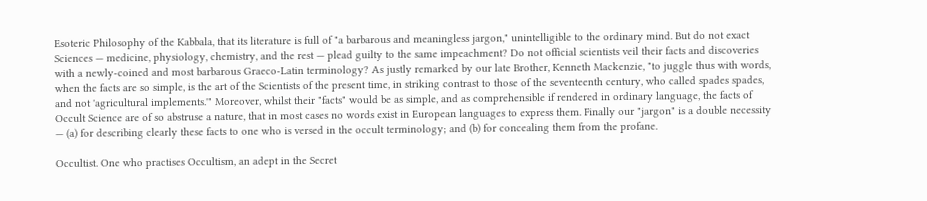Esoteric Philosophy of the Kabbala, that its literature is full of "a barbarous and meaningless jargon," unintelligible to the ordinary mind. But do not exact Sciences — medicine, physiology, chemistry, and the rest — plead guilty to the same impeachment? Do not official scientists veil their facts and discoveries with a newly-coined and most barbarous Graeco-Latin terminology? As justly remarked by our late Brother, Kenneth Mackenzie, "to juggle thus with words, when the facts are so simple, is the art of the Scientists of the present time, in striking contrast to those of the seventeenth century, who called spades spades, and not 'agricultural implements.'" Moreover, whilst their "facts" would be as simple, and as comprehensible if rendered in ordinary language, the facts of Occult Science are of so abstruse a nature, that in most cases no words exist in European languages to express them. Finally our "jargon" is a double necessity — (a) for describing clearly these facts to one who is versed in the occult terminology; and (b) for concealing them from the profane.

Occultist. One who practises Occultism, an adept in the Secret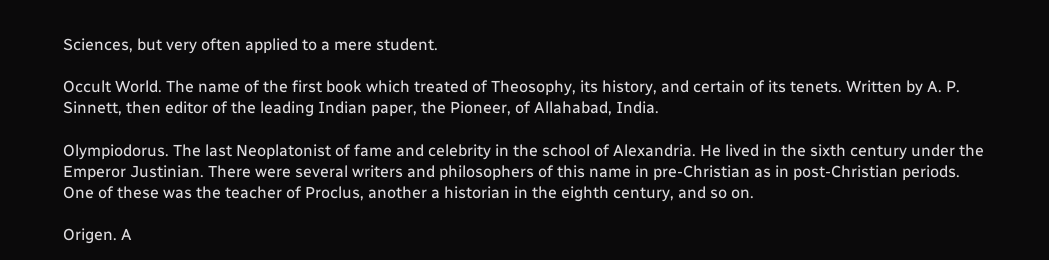Sciences, but very often applied to a mere student.

Occult World. The name of the first book which treated of Theosophy, its history, and certain of its tenets. Written by A. P. Sinnett, then editor of the leading Indian paper, the Pioneer, of Allahabad, India.

Olympiodorus. The last Neoplatonist of fame and celebrity in the school of Alexandria. He lived in the sixth century under the Emperor Justinian. There were several writers and philosophers of this name in pre-Christian as in post-Christian periods. One of these was the teacher of Proclus, another a historian in the eighth century, and so on.

Origen. A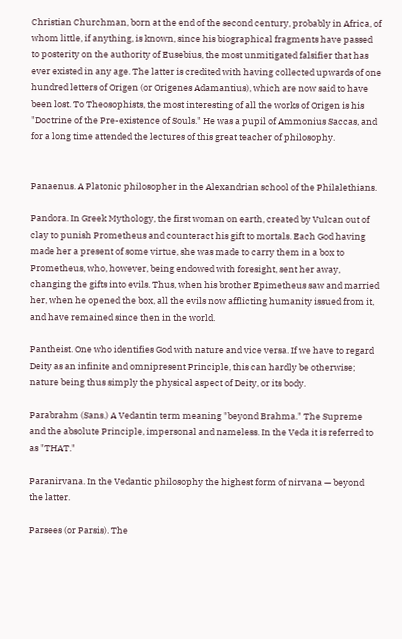Christian Churchman, born at the end of the second century, probably in Africa, of whom little, if anything, is known, since his biographical fragments have passed to posterity on the authority of Eusebius, the most unmitigated falsifier that has ever existed in any age. The latter is credited with having collected upwards of one hundred letters of Origen (or Origenes Adamantius), which are now said to have been lost. To Theosophists, the most interesting of all the works of Origen is his "Doctrine of the Pre-existence of Souls." He was a pupil of Ammonius Saccas, and for a long time attended the lectures of this great teacher of philosophy.


Panaenus. A Platonic philosopher in the Alexandrian school of the Philalethians.

Pandora. In Greek Mythology, the first woman on earth, created by Vulcan out of clay to punish Prometheus and counteract his gift to mortals. Each God having made her a present of some virtue, she was made to carry them in a box to Prometheus, who, however, being endowed with foresight, sent her away, changing the gifts into evils. Thus, when his brother Epimetheus saw and married her, when he opened the box, all the evils now afflicting humanity issued from it, and have remained since then in the world.

Pantheist. One who identifies God with nature and vice versa. If we have to regard Deity as an infinite and omnipresent Principle, this can hardly be otherwise; nature being thus simply the physical aspect of Deity, or its body.

Parabrahm (Sans.) A Vedantin term meaning "beyond Brahma." The Supreme and the absolute Principle, impersonal and nameless. In the Veda it is referred to as "THAT."

Paranirvana. In the Vedantic philosophy the highest form of nirvana — beyond the latter.

Parsees (or Parsis). The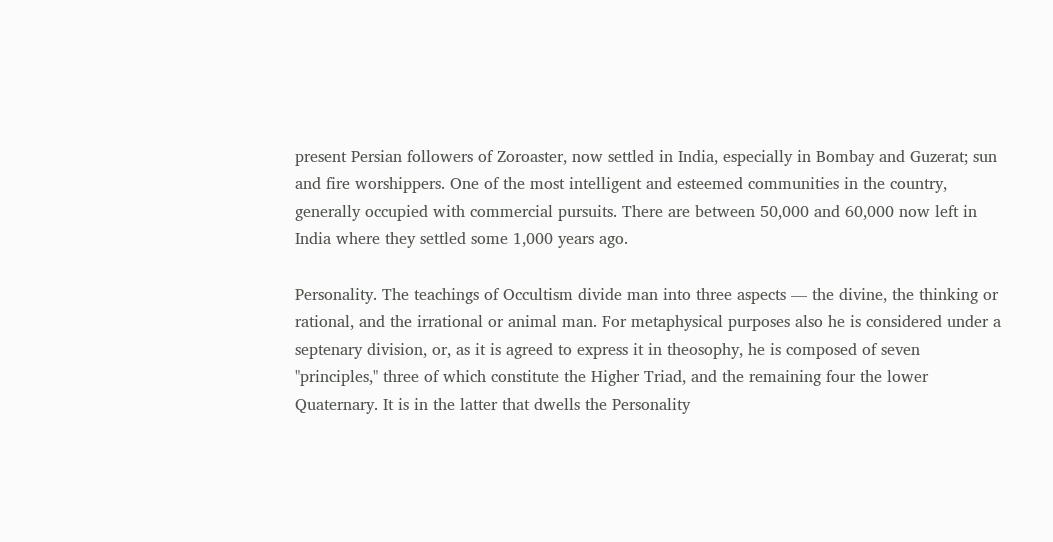present Persian followers of Zoroaster, now settled in India, especially in Bombay and Guzerat; sun and fire worshippers. One of the most intelligent and esteemed communities in the country, generally occupied with commercial pursuits. There are between 50,000 and 60,000 now left in India where they settled some 1,000 years ago.

Personality. The teachings of Occultism divide man into three aspects — the divine, the thinking or rational, and the irrational or animal man. For metaphysical purposes also he is considered under a septenary division, or, as it is agreed to express it in theosophy, he is composed of seven "principles," three of which constitute the Higher Triad, and the remaining four the lower Quaternary. It is in the latter that dwells the Personality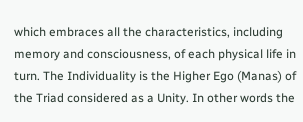which embraces all the characteristics, including memory and consciousness, of each physical life in turn. The Individuality is the Higher Ego (Manas) of the Triad considered as a Unity. In other words the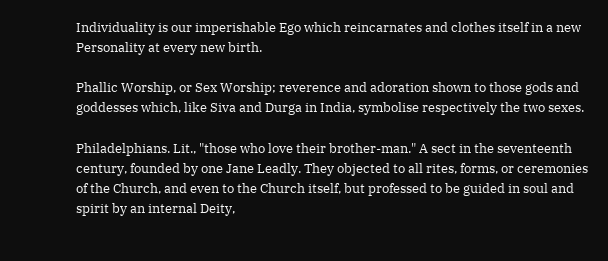Individuality is our imperishable Ego which reincarnates and clothes itself in a new Personality at every new birth.

Phallic Worship, or Sex Worship; reverence and adoration shown to those gods and goddesses which, like Siva and Durga in India, symbolise respectively the two sexes.

Philadelphians. Lit., "those who love their brother-man." A sect in the seventeenth century, founded by one Jane Leadly. They objected to all rites, forms, or ceremonies of the Church, and even to the Church itself, but professed to be guided in soul and spirit by an internal Deity,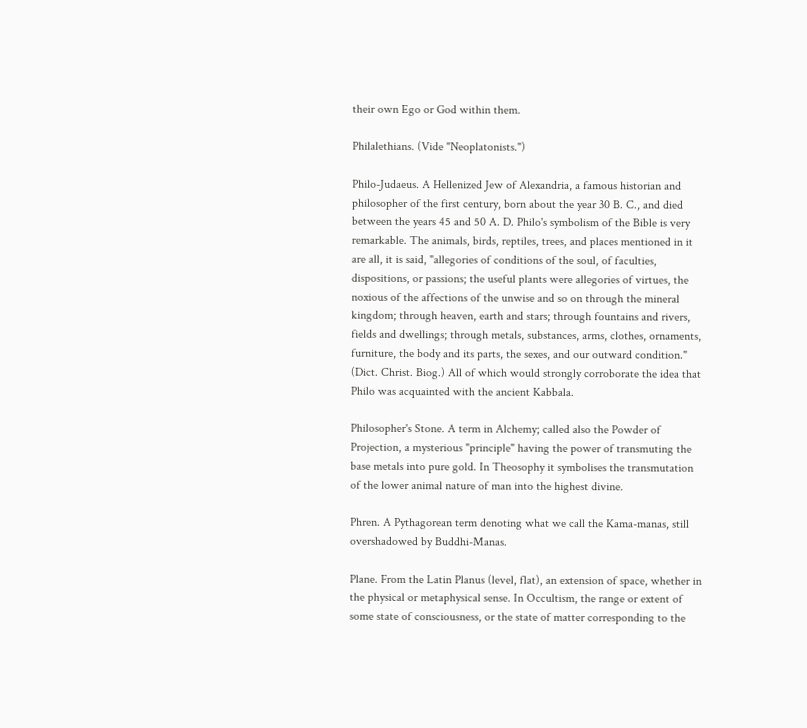their own Ego or God within them.

Philalethians. (Vide "Neoplatonists.")

Philo-Judaeus. A Hellenized Jew of Alexandria, a famous historian and philosopher of the first century, born about the year 30 B. C., and died between the years 45 and 50 A. D. Philo's symbolism of the Bible is very remarkable. The animals, birds, reptiles, trees, and places mentioned in it are all, it is said, "allegories of conditions of the soul, of faculties, dispositions, or passions; the useful plants were allegories of virtues, the noxious of the affections of the unwise and so on through the mineral kingdom; through heaven, earth and stars; through fountains and rivers, fields and dwellings; through metals, substances, arms, clothes, ornaments, furniture, the body and its parts, the sexes, and our outward condition." (Dict. Christ. Biog.) All of which would strongly corroborate the idea that Philo was acquainted with the ancient Kabbala.

Philosopher's Stone. A term in Alchemy; called also the Powder of Projection, a mysterious "principle" having the power of transmuting the base metals into pure gold. In Theosophy it symbolises the transmutation of the lower animal nature of man into the highest divine.

Phren. A Pythagorean term denoting what we call the Kama-manas, still overshadowed by Buddhi-Manas.

Plane. From the Latin Planus (level, flat), an extension of space, whether in the physical or metaphysical sense. In Occultism, the range or extent of some state of consciousness, or the state of matter corresponding to the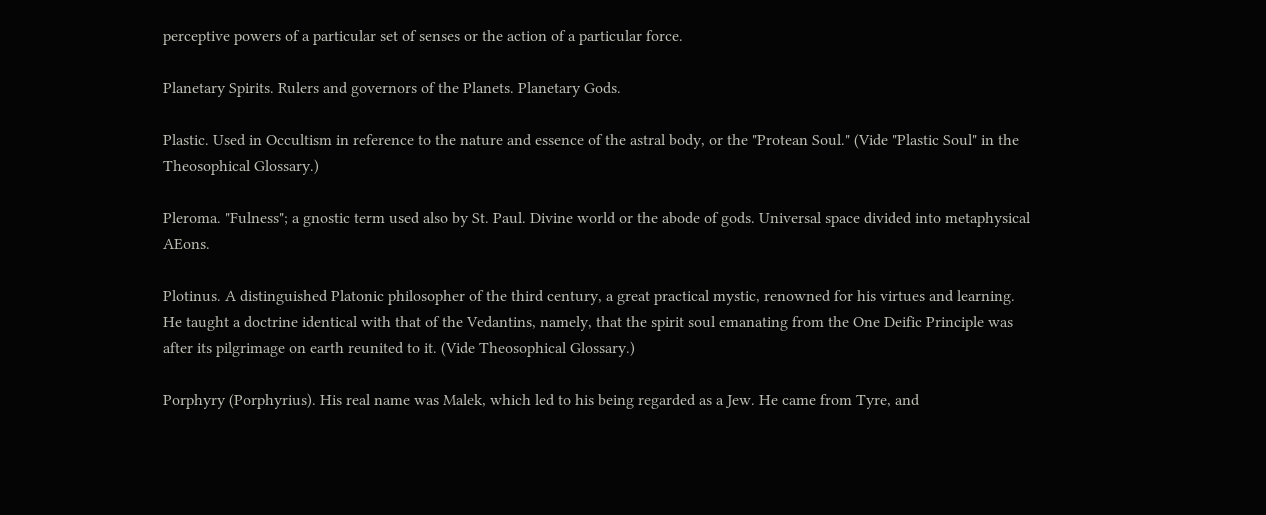perceptive powers of a particular set of senses or the action of a particular force.

Planetary Spirits. Rulers and governors of the Planets. Planetary Gods.

Plastic. Used in Occultism in reference to the nature and essence of the astral body, or the "Protean Soul." (Vide "Plastic Soul" in the Theosophical Glossary.)

Pleroma. "Fulness"; a gnostic term used also by St. Paul. Divine world or the abode of gods. Universal space divided into metaphysical AEons.

Plotinus. A distinguished Platonic philosopher of the third century, a great practical mystic, renowned for his virtues and learning. He taught a doctrine identical with that of the Vedantins, namely, that the spirit soul emanating from the One Deific Principle was after its pilgrimage on earth reunited to it. (Vide Theosophical Glossary.)

Porphyry (Porphyrius). His real name was Malek, which led to his being regarded as a Jew. He came from Tyre, and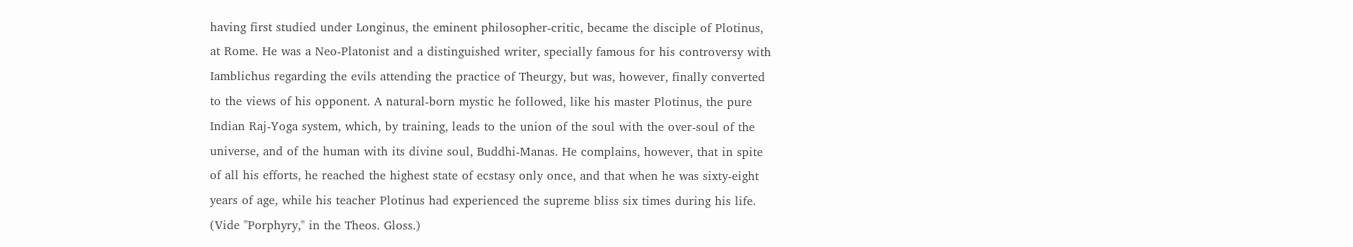having first studied under Longinus, the eminent philosopher-critic, became the disciple of Plotinus, at Rome. He was a Neo-Platonist and a distinguished writer, specially famous for his controversy with Iamblichus regarding the evils attending the practice of Theurgy, but was, however, finally converted to the views of his opponent. A natural-born mystic he followed, like his master Plotinus, the pure Indian Raj-Yoga system, which, by training, leads to the union of the soul with the over-soul of the universe, and of the human with its divine soul, Buddhi-Manas. He complains, however, that in spite of all his efforts, he reached the highest state of ecstasy only once, and that when he was sixty-eight years of age, while his teacher Plotinus had experienced the supreme bliss six times during his life. (Vide "Porphyry," in the Theos. Gloss.)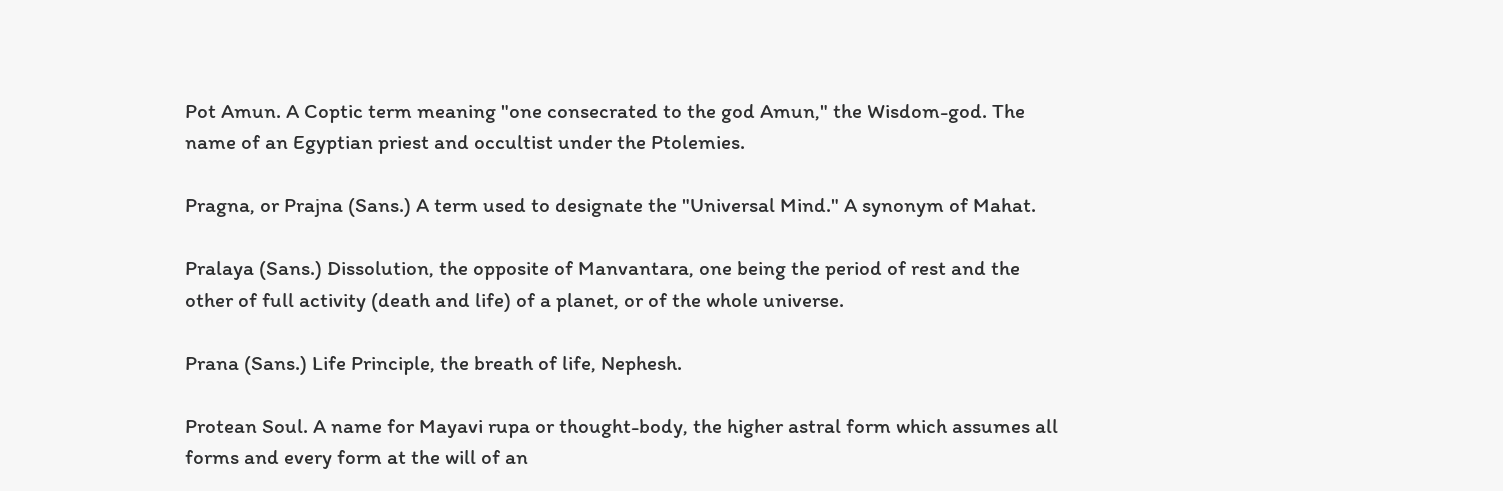Pot Amun. A Coptic term meaning "one consecrated to the god Amun," the Wisdom-god. The name of an Egyptian priest and occultist under the Ptolemies.

Pragna, or Prajna (Sans.) A term used to designate the "Universal Mind." A synonym of Mahat.

Pralaya (Sans.) Dissolution, the opposite of Manvantara, one being the period of rest and the other of full activity (death and life) of a planet, or of the whole universe.

Prana (Sans.) Life Principle, the breath of life, Nephesh.

Protean Soul. A name for Mayavi rupa or thought-body, the higher astral form which assumes all forms and every form at the will of an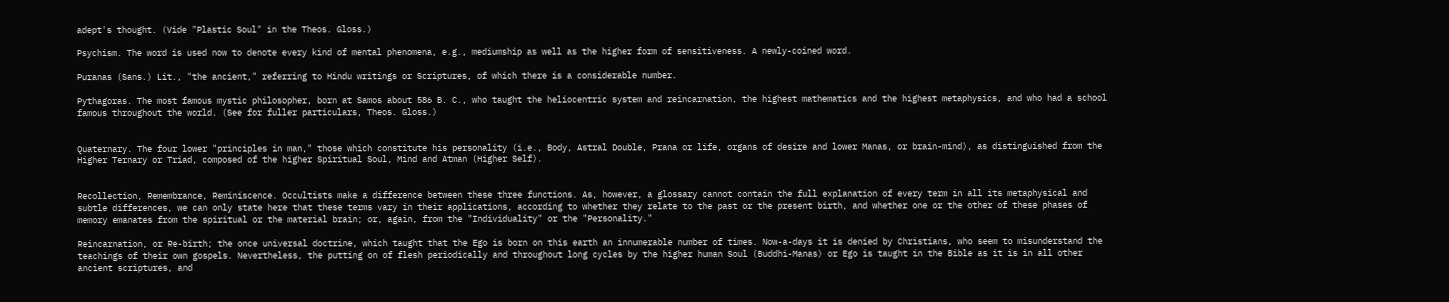adept's thought. (Vide "Plastic Soul" in the Theos. Gloss.)

Psychism. The word is used now to denote every kind of mental phenomena, e.g., mediumship as well as the higher form of sensitiveness. A newly-coined word.

Puranas (Sans.) Lit., "the ancient," referring to Hindu writings or Scriptures, of which there is a considerable number.

Pythagoras. The most famous mystic philosopher, born at Samos about 586 B. C., who taught the heliocentric system and reincarnation, the highest mathematics and the highest metaphysics, and who had a school famous throughout the world. (See for fuller particulars, Theos. Gloss.)


Quaternary. The four lower "principles in man," those which constitute his personality (i.e., Body, Astral Double, Prana or life, organs of desire and lower Manas, or brain-mind), as distinguished from the Higher Ternary or Triad, composed of the higher Spiritual Soul, Mind and Atman (Higher Self).


Recollection, Remembrance, Reminiscence. Occultists make a difference between these three functions. As, however, a glossary cannot contain the full explanation of every term in all its metaphysical and subtle differences, we can only state here that these terms vary in their applications, according to whether they relate to the past or the present birth, and whether one or the other of these phases of memory emanates from the spiritual or the material brain; or, again, from the "Individuality" or the "Personality."

Reincarnation, or Re-birth; the once universal doctrine, which taught that the Ego is born on this earth an innumerable number of times. Now-a-days it is denied by Christians, who seem to misunderstand the teachings of their own gospels. Nevertheless, the putting on of flesh periodically and throughout long cycles by the higher human Soul (Buddhi-Manas) or Ego is taught in the Bible as it is in all other ancient scriptures, and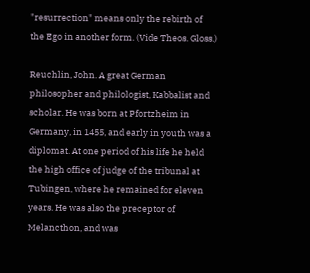"resurrection" means only the rebirth of the Ego in another form. (Vide Theos. Gloss.)

Reuchlin, John. A great German philosopher and philologist, Kabbalist and scholar. He was born at Pfortzheim in Germany, in 1455, and early in youth was a diplomat. At one period of his life he held the high office of judge of the tribunal at Tubingen, where he remained for eleven years. He was also the preceptor of Melancthon, and was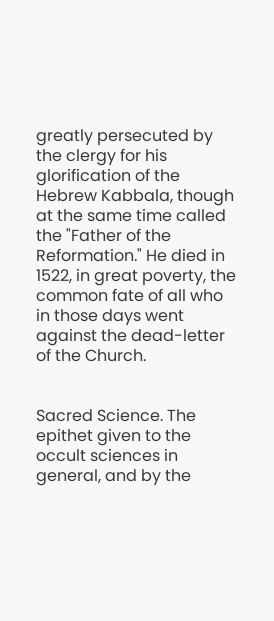greatly persecuted by the clergy for his glorification of the Hebrew Kabbala, though at the same time called the "Father of the Reformation." He died in 1522, in great poverty, the common fate of all who in those days went against the dead-letter of the Church.


Sacred Science. The epithet given to the occult sciences in general, and by the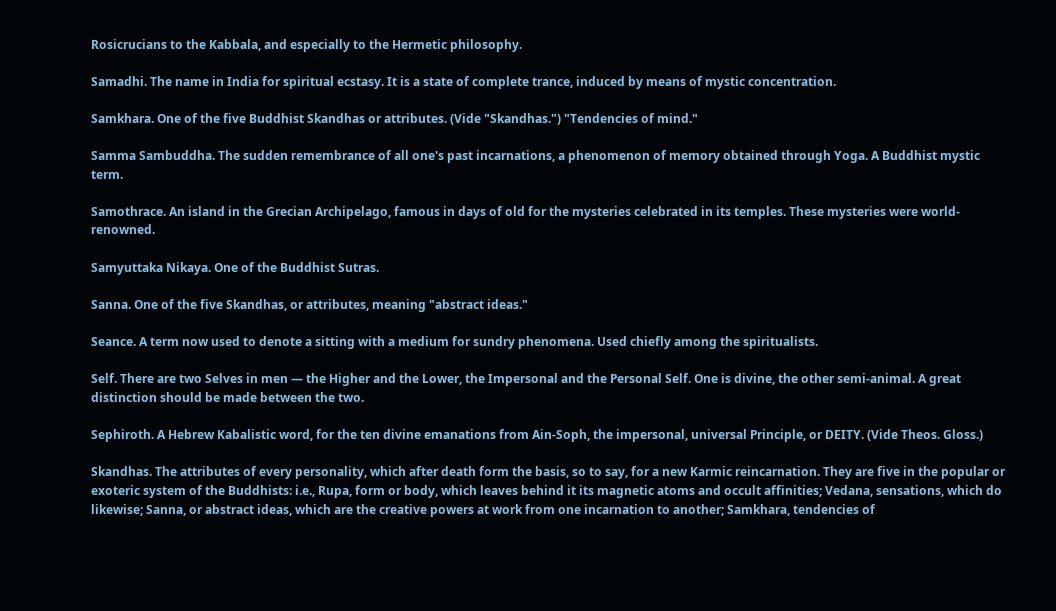Rosicrucians to the Kabbala, and especially to the Hermetic philosophy.

Samadhi. The name in India for spiritual ecstasy. It is a state of complete trance, induced by means of mystic concentration.

Samkhara. One of the five Buddhist Skandhas or attributes. (Vide "Skandhas.") "Tendencies of mind."

Samma Sambuddha. The sudden remembrance of all one's past incarnations, a phenomenon of memory obtained through Yoga. A Buddhist mystic term.

Samothrace. An island in the Grecian Archipelago, famous in days of old for the mysteries celebrated in its temples. These mysteries were world-renowned.

Samyuttaka Nikaya. One of the Buddhist Sutras.

Sanna. One of the five Skandhas, or attributes, meaning "abstract ideas."

Seance. A term now used to denote a sitting with a medium for sundry phenomena. Used chiefly among the spiritualists.

Self. There are two Selves in men — the Higher and the Lower, the Impersonal and the Personal Self. One is divine, the other semi-animal. A great distinction should be made between the two.

Sephiroth. A Hebrew Kabalistic word, for the ten divine emanations from Ain-Soph, the impersonal, universal Principle, or DEITY. (Vide Theos. Gloss.)

Skandhas. The attributes of every personality, which after death form the basis, so to say, for a new Karmic reincarnation. They are five in the popular or exoteric system of the Buddhists: i.e., Rupa, form or body, which leaves behind it its magnetic atoms and occult affinities; Vedana, sensations, which do likewise; Sanna, or abstract ideas, which are the creative powers at work from one incarnation to another; Samkhara, tendencies of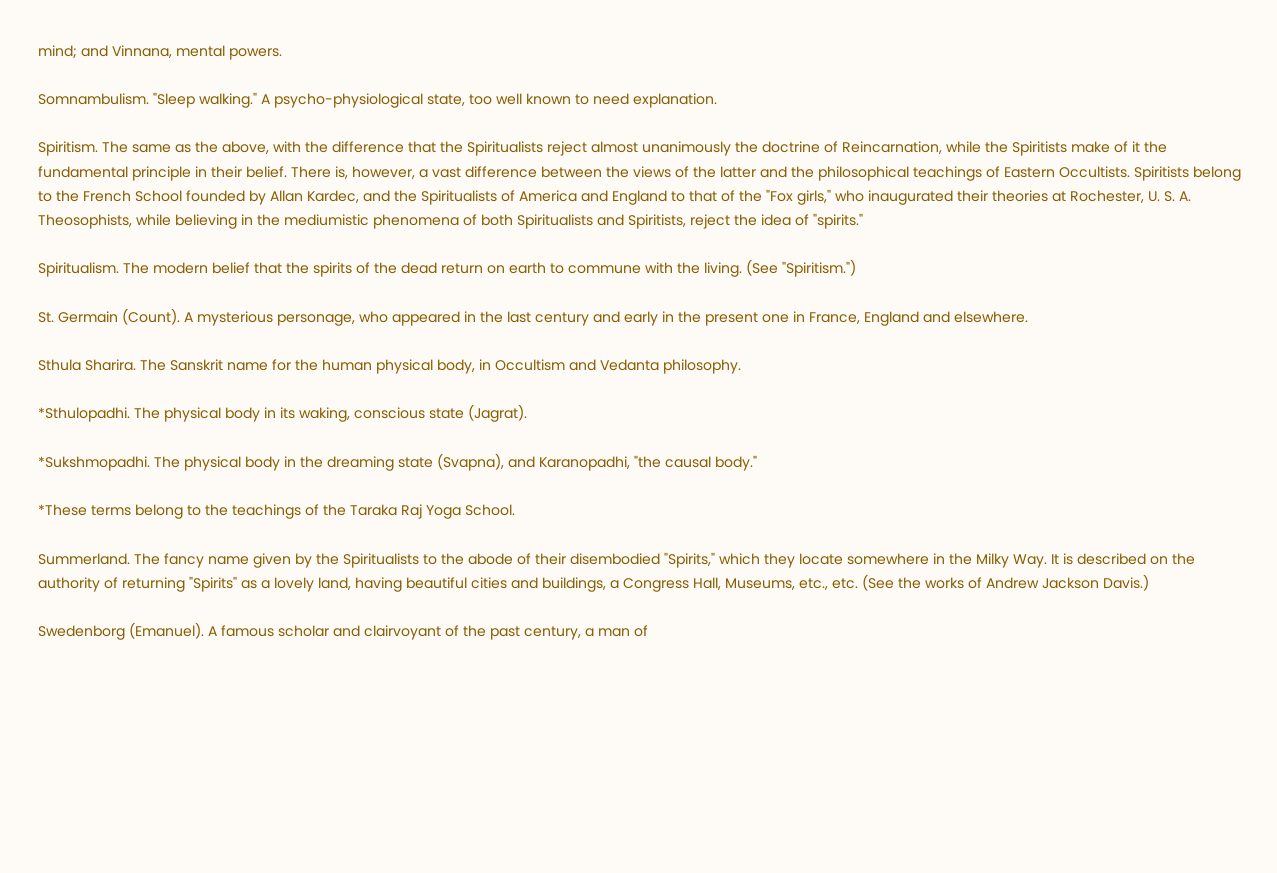mind; and Vinnana, mental powers.

Somnambulism. "Sleep walking." A psycho-physiological state, too well known to need explanation.

Spiritism. The same as the above, with the difference that the Spiritualists reject almost unanimously the doctrine of Reincarnation, while the Spiritists make of it the fundamental principle in their belief. There is, however, a vast difference between the views of the latter and the philosophical teachings of Eastern Occultists. Spiritists belong to the French School founded by Allan Kardec, and the Spiritualists of America and England to that of the "Fox girls," who inaugurated their theories at Rochester, U. S. A. Theosophists, while believing in the mediumistic phenomena of both Spiritualists and Spiritists, reject the idea of "spirits."

Spiritualism. The modern belief that the spirits of the dead return on earth to commune with the living. (See "Spiritism.")

St. Germain (Count). A mysterious personage, who appeared in the last century and early in the present one in France, England and elsewhere.

Sthula Sharira. The Sanskrit name for the human physical body, in Occultism and Vedanta philosophy.

*Sthulopadhi. The physical body in its waking, conscious state (Jagrat).

*Sukshmopadhi. The physical body in the dreaming state (Svapna), and Karanopadhi, "the causal body."

*These terms belong to the teachings of the Taraka Raj Yoga School.

Summerland. The fancy name given by the Spiritualists to the abode of their disembodied "Spirits," which they locate somewhere in the Milky Way. It is described on the authority of returning "Spirits" as a lovely land, having beautiful cities and buildings, a Congress Hall, Museums, etc., etc. (See the works of Andrew Jackson Davis.)

Swedenborg (Emanuel). A famous scholar and clairvoyant of the past century, a man of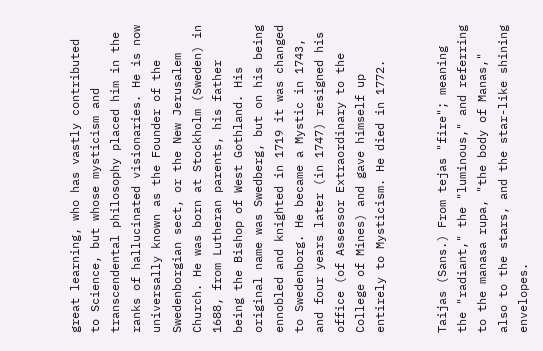great learning, who has vastly contributed to Science, but whose mysticism and transcendental philosophy placed him in the ranks of hallucinated visionaries. He is now universally known as the Founder of the Swedenborgian sect, or the New Jerusalem Church. He was born at Stockholm (Sweden) in 1688, from Lutheran parents, his father being the Bishop of West Gothland. His original name was Swedberg, but on his being ennobled and knighted in 1719 it was changed to Swedenborg. He became a Mystic in 1743, and four years later (in 1747) resigned his office (of Assessor Extraordinary to the College of Mines) and gave himself up entirely to Mysticism. He died in 1772.


Taijas (Sans.) From tejas "fire"; meaning the "radiant," the "luminous," and referring to the manasa rupa, "the body of Manas," also to the stars, and the star-like shining envelopes.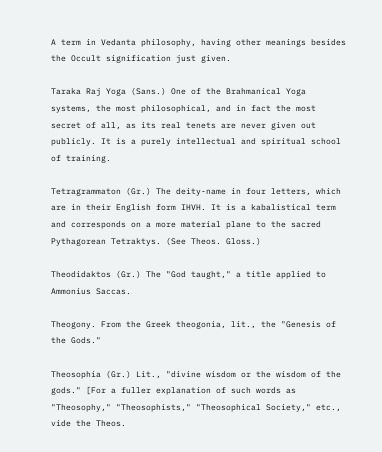A term in Vedanta philosophy, having other meanings besides the Occult signification just given.

Taraka Raj Yoga (Sans.) One of the Brahmanical Yoga systems, the most philosophical, and in fact the most secret of all, as its real tenets are never given out publicly. It is a purely intellectual and spiritual school of training.

Tetragrammaton (Gr.) The deity-name in four letters, which are in their English form IHVH. It is a kabalistical term and corresponds on a more material plane to the sacred Pythagorean Tetraktys. (See Theos. Gloss.)

Theodidaktos (Gr.) The "God taught," a title applied to Ammonius Saccas.

Theogony. From the Greek theogonia, lit., the "Genesis of the Gods."

Theosophia (Gr.) Lit., "divine wisdom or the wisdom of the gods." [For a fuller explanation of such words as "Theosophy," "Theosophists," "Theosophical Society," etc., vide the Theos.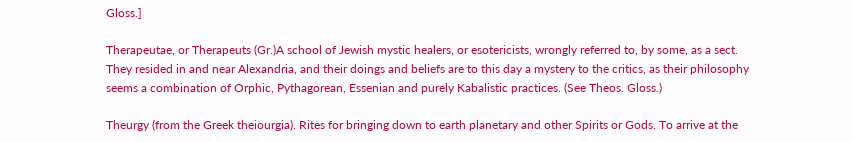Gloss.]

Therapeutae, or Therapeuts (Gr.)A school of Jewish mystic healers, or esotericists, wrongly referred to, by some, as a sect. They resided in and near Alexandria, and their doings and beliefs are to this day a mystery to the critics, as their philosophy seems a combination of Orphic, Pythagorean, Essenian and purely Kabalistic practices. (See Theos. Gloss.)

Theurgy (from the Greek theiourgia). Rites for bringing down to earth planetary and other Spirits or Gods. To arrive at the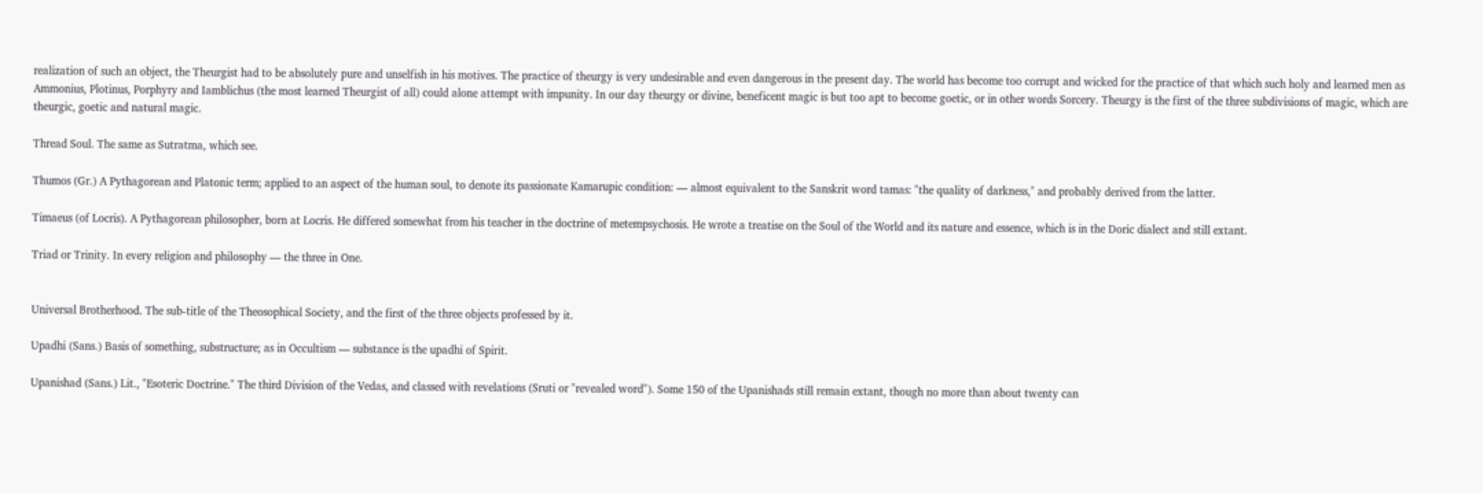realization of such an object, the Theurgist had to be absolutely pure and unselfish in his motives. The practice of theurgy is very undesirable and even dangerous in the present day. The world has become too corrupt and wicked for the practice of that which such holy and learned men as Ammonius, Plotinus, Porphyry and Iamblichus (the most learned Theurgist of all) could alone attempt with impunity. In our day theurgy or divine, beneficent magic is but too apt to become goetic, or in other words Sorcery. Theurgy is the first of the three subdivisions of magic, which are theurgic, goetic and natural magic.

Thread Soul. The same as Sutratma, which see.

Thumos (Gr.) A Pythagorean and Platonic term; applied to an aspect of the human soul, to denote its passionate Kamarupic condition: — almost equivalent to the Sanskrit word tamas: "the quality of darkness," and probably derived from the latter.

Timaeus (of Locris). A Pythagorean philosopher, born at Locris. He differed somewhat from his teacher in the doctrine of metempsychosis. He wrote a treatise on the Soul of the World and its nature and essence, which is in the Doric dialect and still extant.

Triad or Trinity. In every religion and philosophy — the three in One.


Universal Brotherhood. The sub-title of the Theosophical Society, and the first of the three objects professed by it.

Upadhi (Sans.) Basis of something, substructure; as in Occultism — substance is the upadhi of Spirit.

Upanishad (Sans.) Lit., "Esoteric Doctrine." The third Division of the Vedas, and classed with revelations (Sruti or "revealed word"). Some 150 of the Upanishads still remain extant, though no more than about twenty can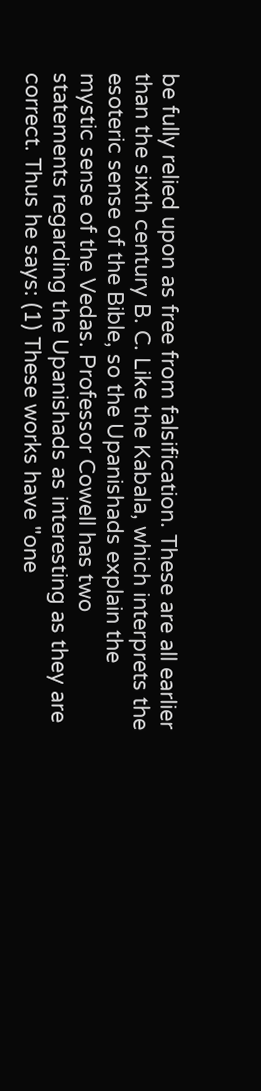be fully relied upon as free from falsification. These are all earlier than the sixth century B. C. Like the Kabala, which interprets the esoteric sense of the Bible, so the Upanishads explain the mystic sense of the Vedas. Professor Cowell has two statements regarding the Upanishads as interesting as they are correct. Thus he says: (1) These works have "one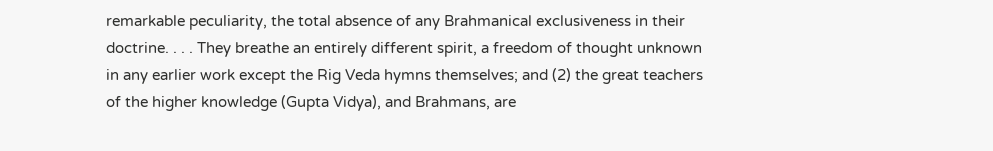remarkable peculiarity, the total absence of any Brahmanical exclusiveness in their doctrine. . . . They breathe an entirely different spirit, a freedom of thought unknown in any earlier work except the Rig Veda hymns themselves; and (2) the great teachers of the higher knowledge (Gupta Vidya), and Brahmans, are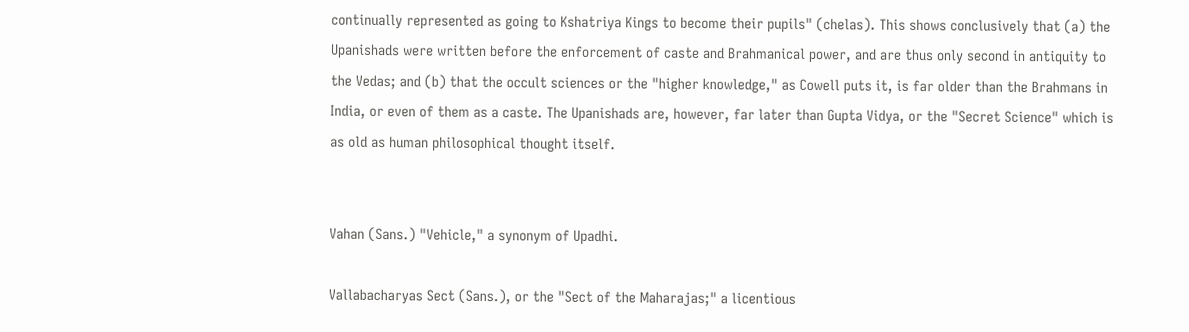continually represented as going to Kshatriya Kings to become their pupils" (chelas). This shows conclusively that (a) the Upanishads were written before the enforcement of caste and Brahmanical power, and are thus only second in antiquity to the Vedas; and (b) that the occult sciences or the "higher knowledge," as Cowell puts it, is far older than the Brahmans in India, or even of them as a caste. The Upanishads are, however, far later than Gupta Vidya, or the "Secret Science" which is as old as human philosophical thought itself.


Vahan (Sans.) "Vehicle," a synonym of Upadhi.

Vallabacharyas Sect (Sans.), or the "Sect of the Maharajas;" a licentious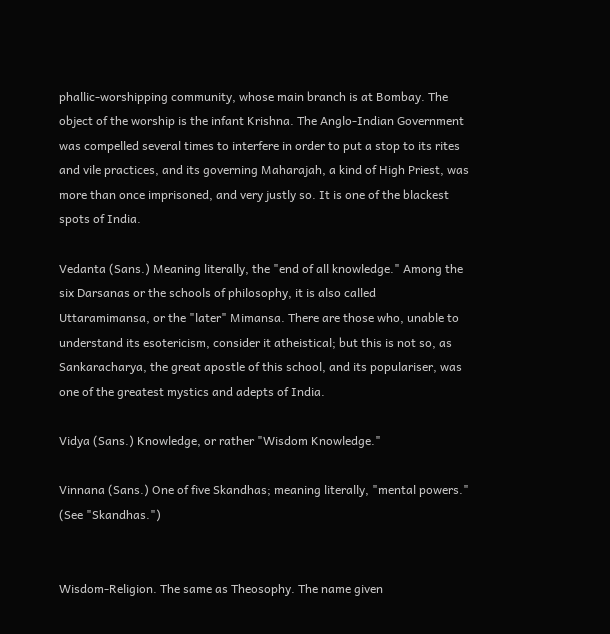phallic-worshipping community, whose main branch is at Bombay. The object of the worship is the infant Krishna. The Anglo-Indian Government was compelled several times to interfere in order to put a stop to its rites and vile practices, and its governing Maharajah, a kind of High Priest, was more than once imprisoned, and very justly so. It is one of the blackest spots of India.

Vedanta (Sans.) Meaning literally, the "end of all knowledge." Among the six Darsanas or the schools of philosophy, it is also called Uttaramimansa, or the "later" Mimansa. There are those who, unable to understand its esotericism, consider it atheistical; but this is not so, as Sankaracharya, the great apostle of this school, and its populariser, was one of the greatest mystics and adepts of India.

Vidya (Sans.) Knowledge, or rather "Wisdom Knowledge."

Vinnana (Sans.) One of five Skandhas; meaning literally, "mental powers." (See "Skandhas.")


Wisdom-Religion. The same as Theosophy. The name given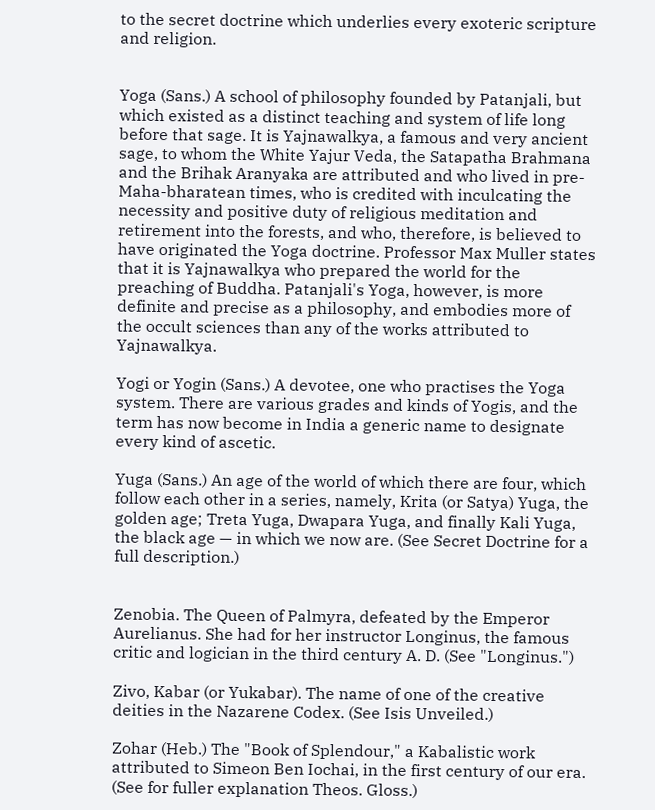to the secret doctrine which underlies every exoteric scripture and religion.


Yoga (Sans.) A school of philosophy founded by Patanjali, but which existed as a distinct teaching and system of life long before that sage. It is Yajnawalkya, a famous and very ancient sage, to whom the White Yajur Veda, the Satapatha Brahmana and the Brihak Aranyaka are attributed and who lived in pre-Maha-bharatean times, who is credited with inculcating the necessity and positive duty of religious meditation and retirement into the forests, and who, therefore, is believed to have originated the Yoga doctrine. Professor Max Muller states that it is Yajnawalkya who prepared the world for the preaching of Buddha. Patanjali's Yoga, however, is more definite and precise as a philosophy, and embodies more of the occult sciences than any of the works attributed to Yajnawalkya.

Yogi or Yogin (Sans.) A devotee, one who practises the Yoga system. There are various grades and kinds of Yogis, and the term has now become in India a generic name to designate every kind of ascetic.

Yuga (Sans.) An age of the world of which there are four, which follow each other in a series, namely, Krita (or Satya) Yuga, the golden age; Treta Yuga, Dwapara Yuga, and finally Kali Yuga, the black age — in which we now are. (See Secret Doctrine for a full description.)


Zenobia. The Queen of Palmyra, defeated by the Emperor Aurelianus. She had for her instructor Longinus, the famous critic and logician in the third century A. D. (See "Longinus.")

Zivo, Kabar (or Yukabar). The name of one of the creative deities in the Nazarene Codex. (See Isis Unveiled.)

Zohar (Heb.) The "Book of Splendour," a Kabalistic work attributed to Simeon Ben Iochai, in the first century of our era. (See for fuller explanation Theos. Gloss.)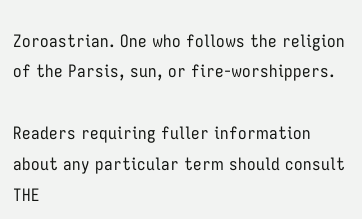Zoroastrian. One who follows the religion of the Parsis, sun, or fire-worshippers.

Readers requiring fuller information about any particular term should consult THE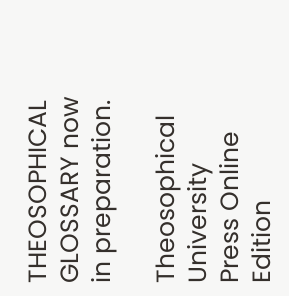THEOSOPHICAL GLOSSARY now in preparation.

Theosophical University Press Online Edition